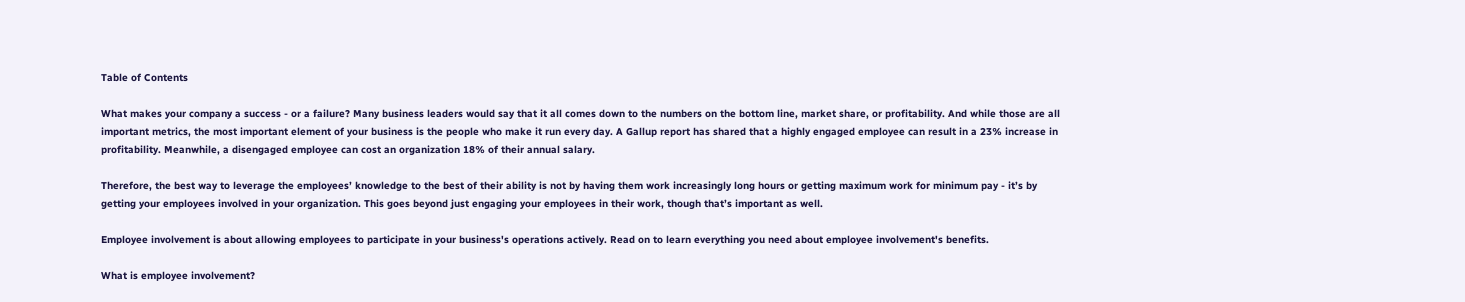Table of Contents

What makes your company a success - or a failure? Many business leaders would say that it all comes down to the numbers on the bottom line, market share, or profitability. And while those are all important metrics, the most important element of your business is the people who make it run every day. A Gallup report has shared that a highly engaged employee can result in a 23% increase in profitability. Meanwhile, a disengaged employee can cost an organization 18% of their annual salary.

Therefore, the best way to leverage the employees’ knowledge to the best of their ability is not by having them work increasingly long hours or getting maximum work for minimum pay - it’s by getting your employees involved in your organization. This goes beyond just engaging your employees in their work, though that’s important as well.

Employee involvement is about allowing employees to participate in your business's operations actively. Read on to learn everything you need about employee involvement's benefits.

What is employee involvement?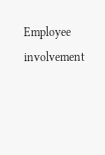Employee involvement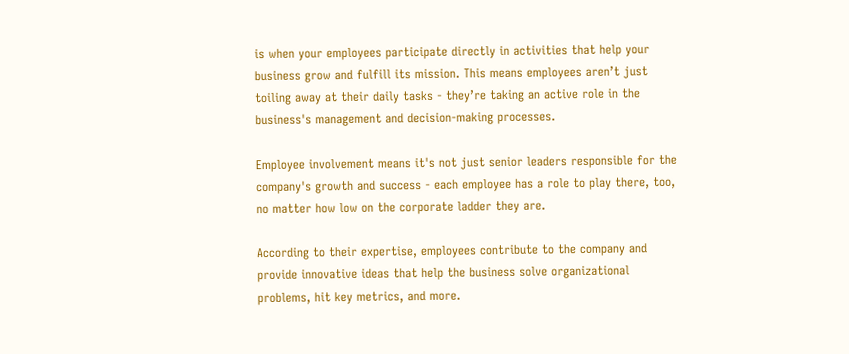is when your employees participate directly in activities that help your business grow and fulfill its mission. This means employees aren’t just toiling away at their daily tasks - they’re taking an active role in the business's management and decision-making processes.

Employee involvement means it's not just senior leaders responsible for the company's growth and success - each employee has a role to play there, too, no matter how low on the corporate ladder they are.

According to their expertise, employees contribute to the company and provide innovative ideas that help the business solve organizational problems, hit key metrics, and more.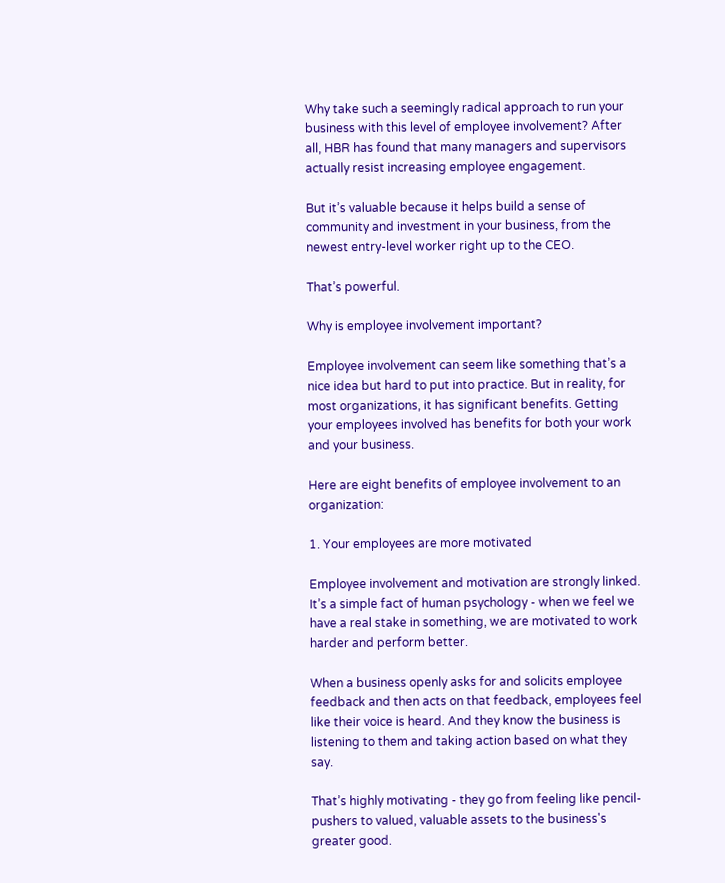Why take such a seemingly radical approach to run your business with this level of employee involvement? After all, HBR has found that many managers and supervisors actually resist increasing employee engagement.

But it’s valuable because it helps build a sense of community and investment in your business, from the newest entry-level worker right up to the CEO.

That’s powerful.

Why is employee involvement important?

Employee involvement can seem like something that’s a nice idea but hard to put into practice. But in reality, for most organizations, it has significant benefits. Getting your employees involved has benefits for both your work and your business.

Here are eight benefits of employee involvement to an organization:

1. Your employees are more motivated

Employee involvement and motivation are strongly linked. It’s a simple fact of human psychology - when we feel we have a real stake in something, we are motivated to work harder and perform better.

When a business openly asks for and solicits employee feedback and then acts on that feedback, employees feel like their voice is heard. And they know the business is listening to them and taking action based on what they say.

That’s highly motivating - they go from feeling like pencil-pushers to valued, valuable assets to the business's greater good.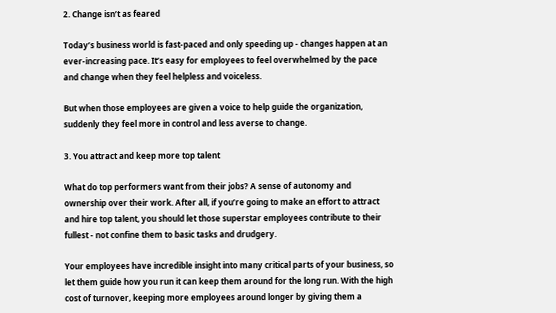2. Change isn’t as feared

Today’s business world is fast-paced and only speeding up - changes happen at an ever-increasing pace. It’s easy for employees to feel overwhelmed by the pace and change when they feel helpless and voiceless.

But when those employees are given a voice to help guide the organization, suddenly they feel more in control and less averse to change.

3. You attract and keep more top talent

What do top performers want from their jobs? A sense of autonomy and ownership over their work. After all, if you’re going to make an effort to attract and hire top talent, you should let those superstar employees contribute to their fullest - not confine them to basic tasks and drudgery.

Your employees have incredible insight into many critical parts of your business, so let them guide how you run it can keep them around for the long run. With the high cost of turnover, keeping more employees around longer by giving them a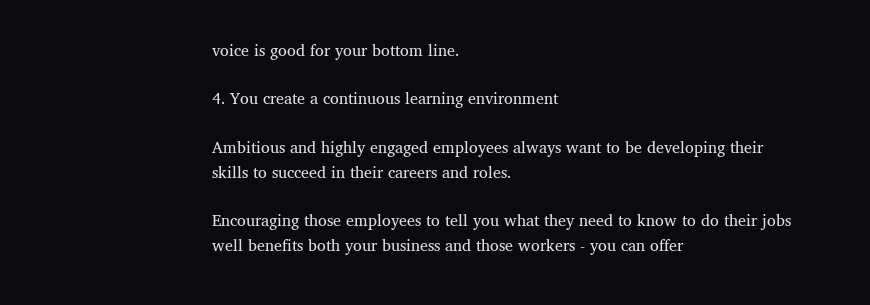voice is good for your bottom line.

4. You create a continuous learning environment

Ambitious and highly engaged employees always want to be developing their skills to succeed in their careers and roles.

Encouraging those employees to tell you what they need to know to do their jobs well benefits both your business and those workers - you can offer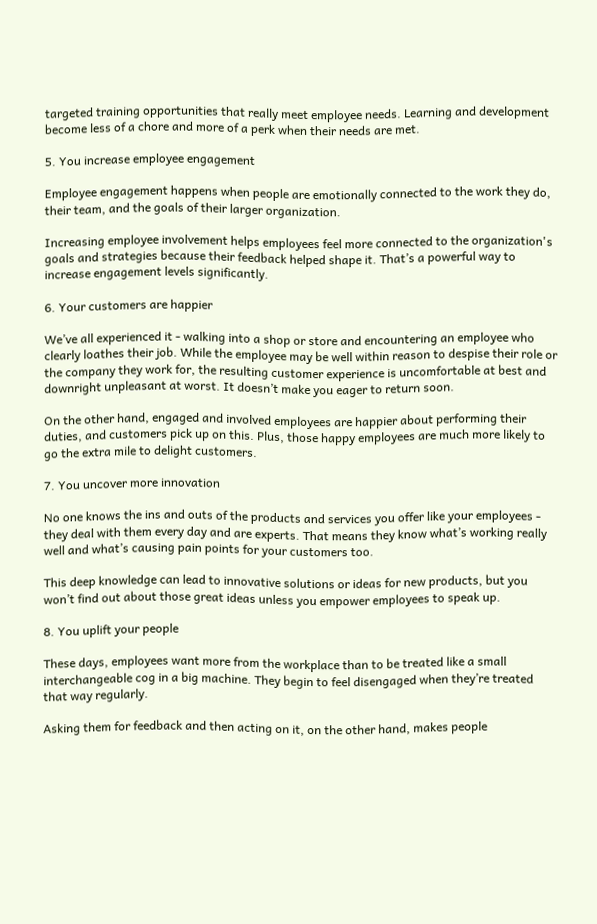targeted training opportunities that really meet employee needs. Learning and development become less of a chore and more of a perk when their needs are met.

5. You increase employee engagement

Employee engagement happens when people are emotionally connected to the work they do, their team, and the goals of their larger organization.

Increasing employee involvement helps employees feel more connected to the organization's goals and strategies because their feedback helped shape it. That’s a powerful way to increase engagement levels significantly.

6. Your customers are happier

We’ve all experienced it - walking into a shop or store and encountering an employee who clearly loathes their job. While the employee may be well within reason to despise their role or the company they work for, the resulting customer experience is uncomfortable at best and downright unpleasant at worst. It doesn’t make you eager to return soon.

On the other hand, engaged and involved employees are happier about performing their duties, and customers pick up on this. Plus, those happy employees are much more likely to go the extra mile to delight customers.

7. You uncover more innovation

No one knows the ins and outs of the products and services you offer like your employees - they deal with them every day and are experts. That means they know what’s working really well and what’s causing pain points for your customers too.

This deep knowledge can lead to innovative solutions or ideas for new products, but you won’t find out about those great ideas unless you empower employees to speak up.

8. You uplift your people

These days, employees want more from the workplace than to be treated like a small interchangeable cog in a big machine. They begin to feel disengaged when they’re treated that way regularly.

Asking them for feedback and then acting on it, on the other hand, makes people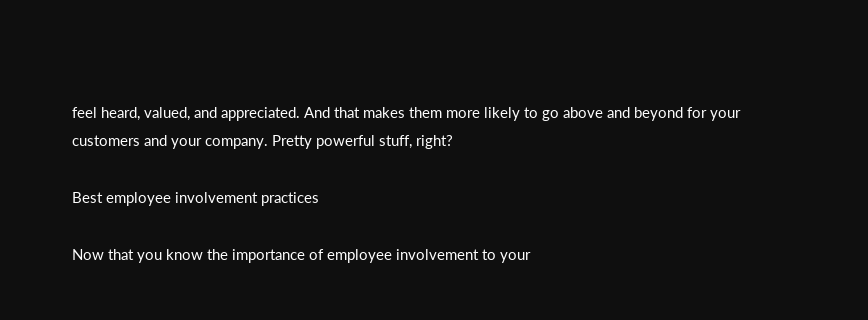feel heard, valued, and appreciated. And that makes them more likely to go above and beyond for your customers and your company. Pretty powerful stuff, right?

Best employee involvement practices

Now that you know the importance of employee involvement to your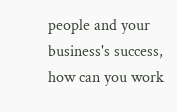people and your business's success, how can you work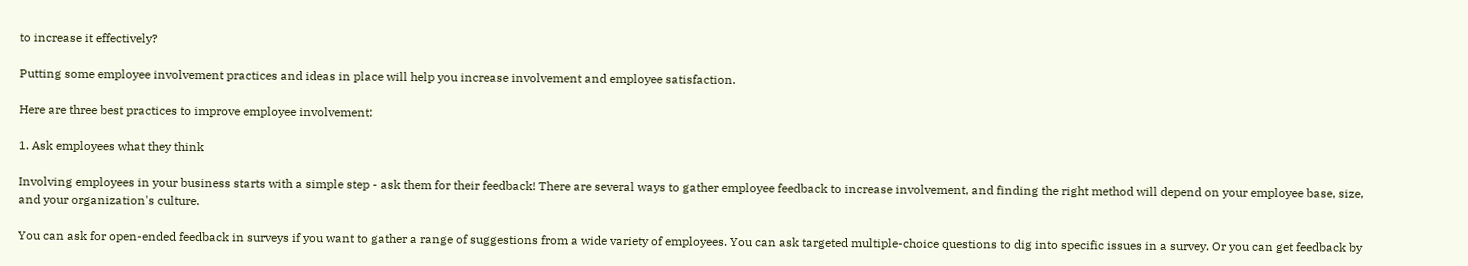to increase it effectively?

Putting some employee involvement practices and ideas in place will help you increase involvement and employee satisfaction.

Here are three best practices to improve employee involvement:

1. Ask employees what they think

Involving employees in your business starts with a simple step - ask them for their feedback! There are several ways to gather employee feedback to increase involvement, and finding the right method will depend on your employee base, size, and your organization's culture.

You can ask for open-ended feedback in surveys if you want to gather a range of suggestions from a wide variety of employees. You can ask targeted multiple-choice questions to dig into specific issues in a survey. Or you can get feedback by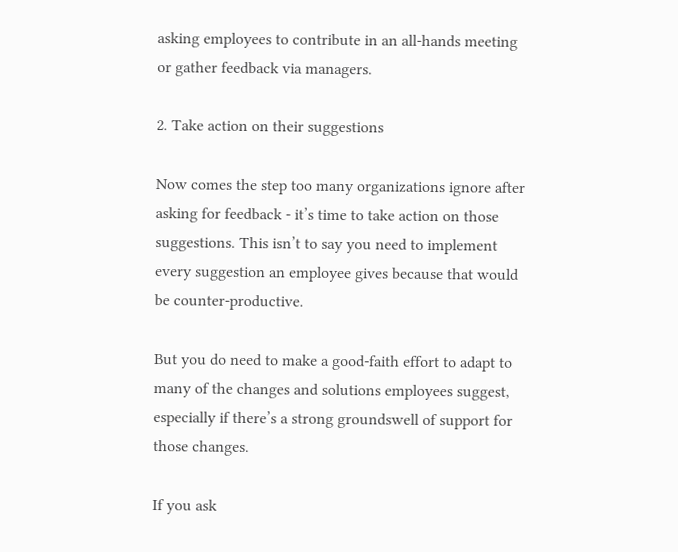asking employees to contribute in an all-hands meeting or gather feedback via managers.

2. Take action on their suggestions

Now comes the step too many organizations ignore after asking for feedback - it’s time to take action on those suggestions. This isn’t to say you need to implement every suggestion an employee gives because that would be counter-productive.

But you do need to make a good-faith effort to adapt to many of the changes and solutions employees suggest, especially if there’s a strong groundswell of support for those changes.

If you ask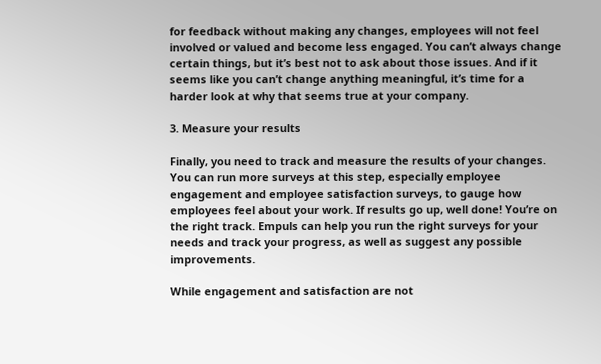for feedback without making any changes, employees will not feel involved or valued and become less engaged. You can’t always change certain things, but it’s best not to ask about those issues. And if it seems like you can’t change anything meaningful, it’s time for a harder look at why that seems true at your company.

3. Measure your results

Finally, you need to track and measure the results of your changes. You can run more surveys at this step, especially employee engagement and employee satisfaction surveys, to gauge how employees feel about your work. If results go up, well done! You’re on the right track. Empuls can help you run the right surveys for your needs and track your progress, as well as suggest any possible improvements.

While engagement and satisfaction are not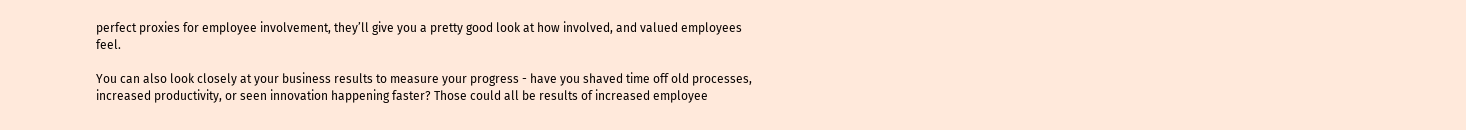perfect proxies for employee involvement, they’ll give you a pretty good look at how involved, and valued employees feel.

You can also look closely at your business results to measure your progress - have you shaved time off old processes, increased productivity, or seen innovation happening faster? Those could all be results of increased employee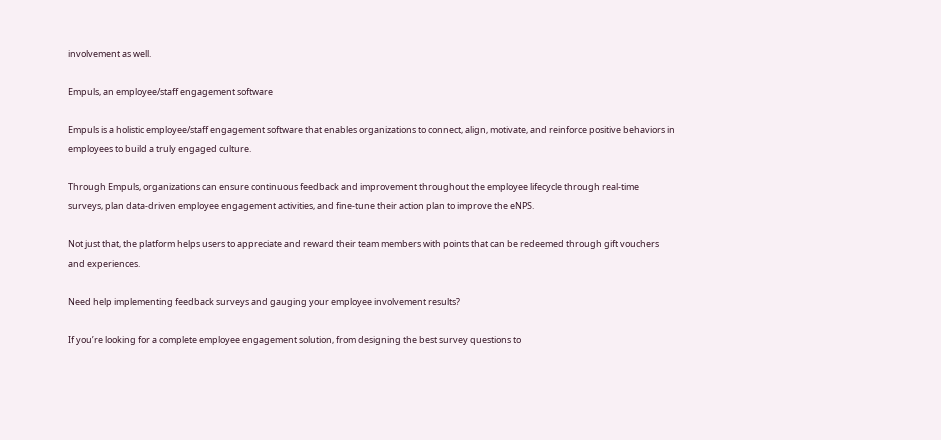involvement as well.

Empuls, an employee/staff engagement software

Empuls is a holistic employee/staff engagement software that enables organizations to connect, align, motivate, and reinforce positive behaviors in employees to build a truly engaged culture.

Through Empuls, organizations can ensure continuous feedback and improvement throughout the employee lifecycle through real-time surveys, plan data-driven employee engagement activities, and fine-tune their action plan to improve the eNPS.

Not just that, the platform helps users to appreciate and reward their team members with points that can be redeemed through gift vouchers and experiences.

Need help implementing feedback surveys and gauging your employee involvement results?

If you’re looking for a complete employee engagement solution, from designing the best survey questions to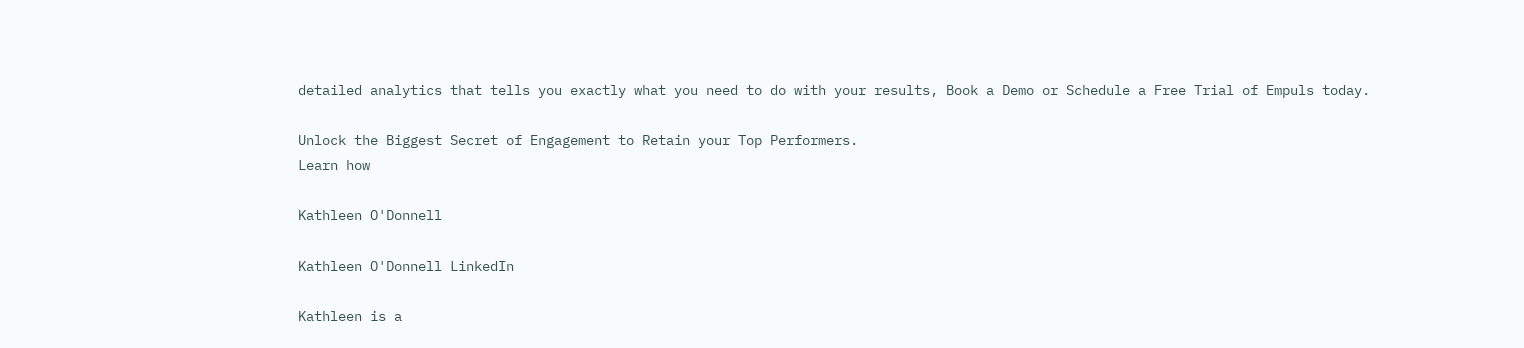detailed analytics that tells you exactly what you need to do with your results, Book a Demo or Schedule a Free Trial of Empuls today.

Unlock the Biggest Secret of Engagement to Retain your Top Performers.
Learn how

Kathleen O'Donnell

Kathleen O'Donnell LinkedIn

Kathleen is a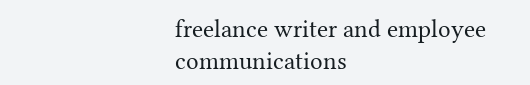freelance writer and employee communications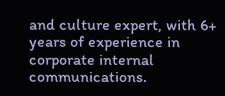and culture expert, with 6+ years of experience in corporate internal communications.